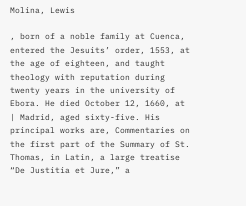Molina, Lewis

, born of a noble family at Cuenca, entered the Jesuits’ order, 1553, at the age of eighteen, and taught theology with reputation during twenty years in the university of Ebora. He died October 12, 1660, at | Madrid, aged sixty-five. His principal works are, Commentaries on the first part of the Summary of St. Thomas, in Latin, a large treatise “De Justitia et Jure,” a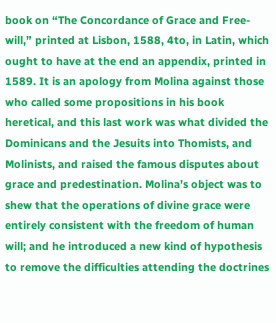book on “The Concordance of Grace and Free-will,” printed at Lisbon, 1588, 4to, in Latin, which ought to have at the end an appendix, printed in 1589. It is an apology from Molina against those who called some propositions in his book heretical, and this last work was what divided the Dominicans and the Jesuits into Thomists, and Molinists, and raised the famous disputes about grace and predestination. Molina’s object was to shew that the operations of divine grace were entirely consistent with the freedom of human will; and he introduced a new kind of hypothesis to remove the difficulties attending the doctrines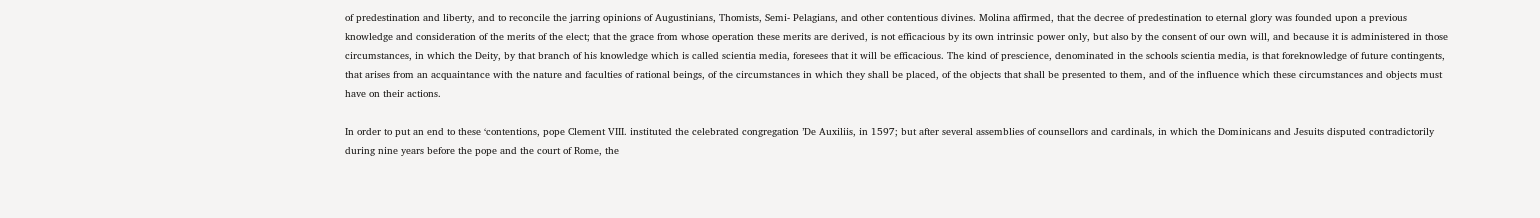of predestination and liberty, and to reconcile the jarring opinions of Augustinians, Thomists, Semi- Pelagians, and other contentious divines. Molina affirmed, that the decree of predestination to eternal glory was founded upon a previous knowledge and consideration of the merits of the elect; that the grace from whose operation these merits are derived, is not efficacious by its own intrinsic power only, but also by the consent of our own will, and because it is administered in those circumstances, in which the Deity, by that branch of his knowledge which is called scientia media, foresees that it will be efficacious. The kind of prescience, denominated in the schools scientia media, is that foreknowledge of future contingents, that arises from an acquaintance with the nature and faculties of rational beings, of the circumstances in which they shall be placed, of the objects that shall be presented to them, and of the influence which these circumstances and objects must have on their actions.

In order to put an end to these ‘contentions, pope Clement VIII. instituted the celebrated congregation ’De Auxiliis, in 1597; but after several assemblies of counsellors and cardinals, in which the Dominicans and Jesuits disputed contradictorily during nine years before the pope and the court of Rome, the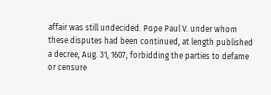affair was still undecided. Pope Paul V. under whom these disputes had been continued, at length published a decree, Aug. 31, 1607, forbidding the parties to defame or censure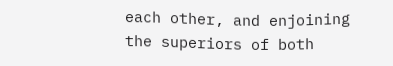each other, and enjoining the superiors of both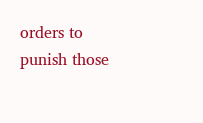orders to punish those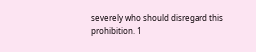severely who should disregard this prohibition. 1